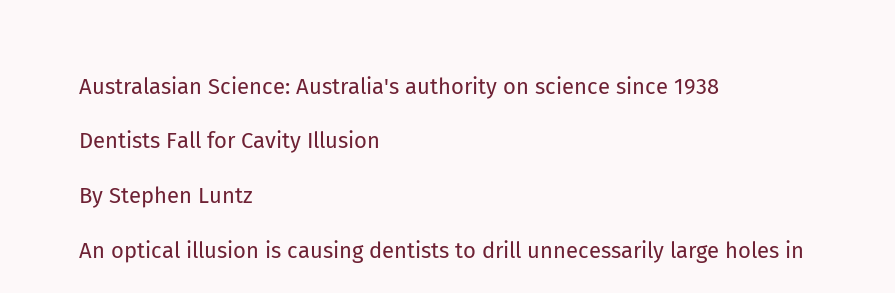Australasian Science: Australia's authority on science since 1938

Dentists Fall for Cavity Illusion

By Stephen Luntz

An optical illusion is causing dentists to drill unnecessarily large holes in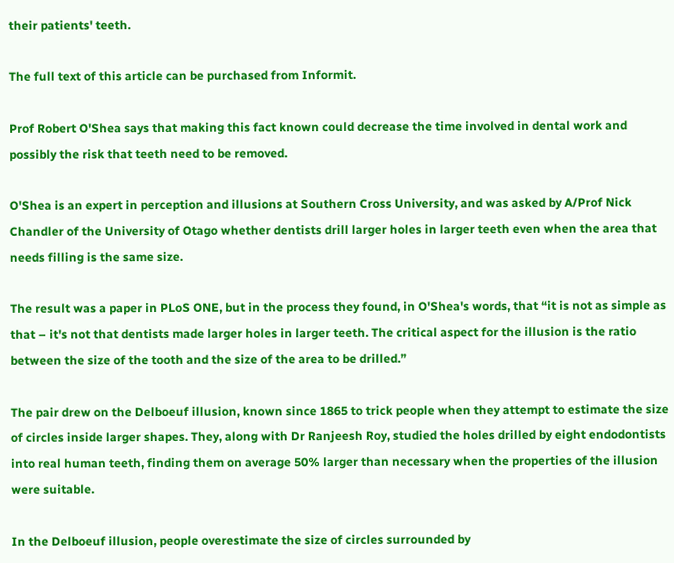their patients' teeth.

The full text of this article can be purchased from Informit.

Prof Robert O'Shea says that making this fact known could decrease the time involved in dental work and possibly the risk that teeth need to be removed.

O'Shea is an expert in perception and illusions at Southern Cross University, and was asked by A/Prof Nick Chandler of the University of Otago whether dentists drill larger holes in larger teeth even when the area that needs filling is the same size.

The result was a paper in PLoS ONE, but in the process they found, in O'Shea's words, that “it is not as simple as that – it's not that dentists made larger holes in larger teeth. The critical aspect for the illusion is the ratio between the size of the tooth and the size of the area to be drilled.”

The pair drew on the Delboeuf illusion, known since 1865 to trick people when they attempt to estimate the size of circles inside larger shapes. They, along with Dr Ranjeesh Roy, studied the holes drilled by eight endodontists into real human teeth, finding them on average 50% larger than necessary when the properties of the illusion were suitable.

In the Delboeuf illusion, people overestimate the size of circles surrounded by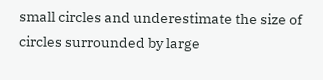small circles and underestimate the size of circles surrounded by large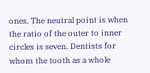ones. The neutral point is when the ratio of the outer to inner circles is seven. Dentists for whom the tooth as a whole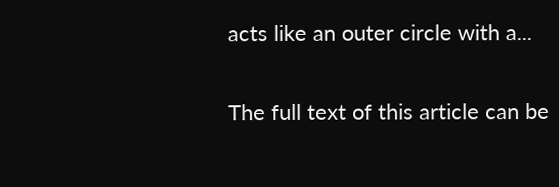acts like an outer circle with a...

The full text of this article can be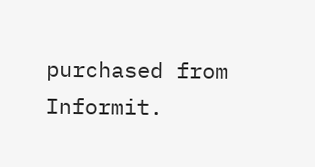purchased from Informit.